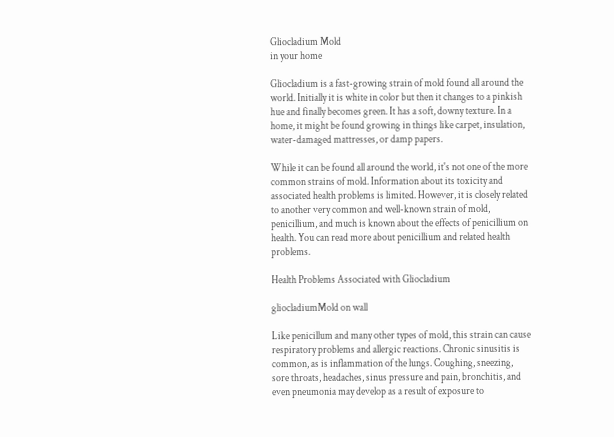Gliocladium Mold
in your home

Gliocladium is a fast-growing strain of mold found all around the world. Initially it is white in color but then it changes to a pinkish hue and finally becomes green. It has a soft, downy texture. In a home, it might be found growing in things like carpet, insulation, water-damaged mattresses, or damp papers.

While it can be found all around the world, it's not one of the more common strains of mold. Information about its toxicity and associated health problems is limited. However, it is closely related to another very common and well-known strain of mold, penicillium, and much is known about the effects of penicillium on health. You can read more about penicillium and related health problems.

Health Problems Associated with Gliocladium

gliocladiumMold on wall

Like penicillum and many other types of mold, this strain can cause respiratory problems and allergic reactions. Chronic sinusitis is common, as is inflammation of the lungs. Coughing, sneezing, sore throats, headaches, sinus pressure and pain, bronchitis, and even pneumonia may develop as a result of exposure to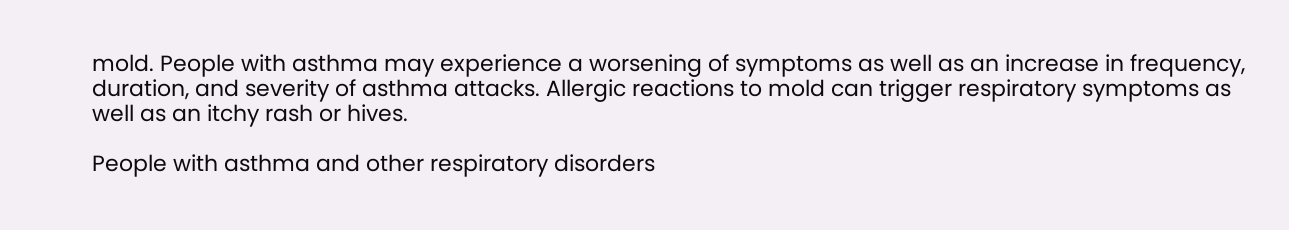mold. People with asthma may experience a worsening of symptoms as well as an increase in frequency, duration, and severity of asthma attacks. Allergic reactions to mold can trigger respiratory symptoms as well as an itchy rash or hives.

People with asthma and other respiratory disorders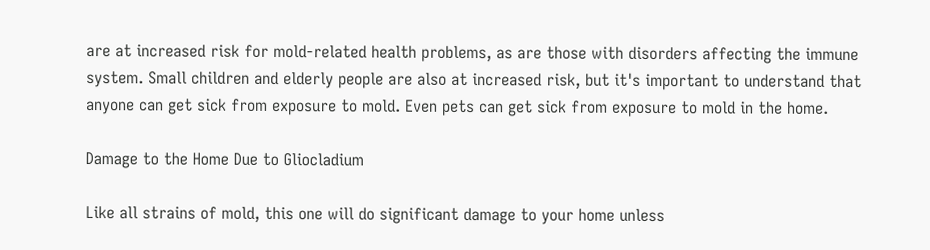are at increased risk for mold-related health problems, as are those with disorders affecting the immune system. Small children and elderly people are also at increased risk, but it's important to understand that anyone can get sick from exposure to mold. Even pets can get sick from exposure to mold in the home.

Damage to the Home Due to Gliocladium

Like all strains of mold, this one will do significant damage to your home unless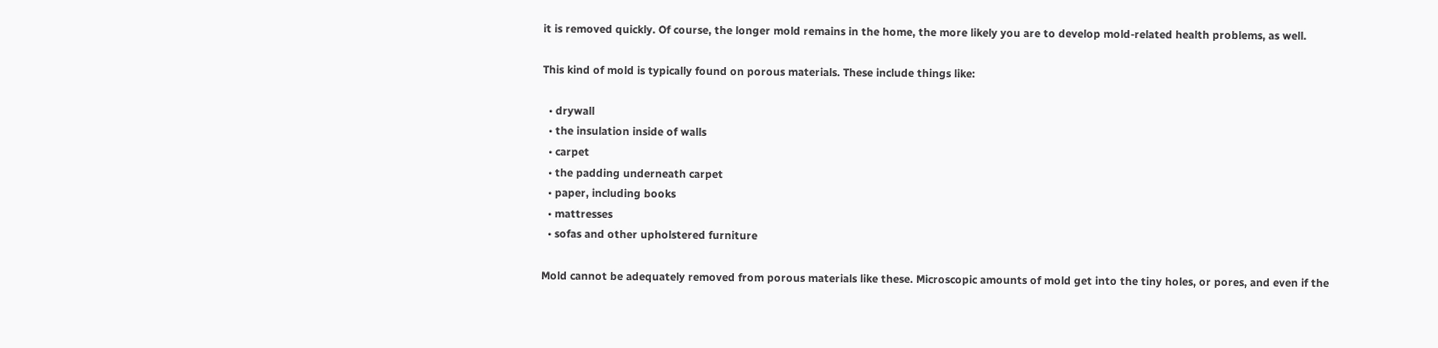it is removed quickly. Of course, the longer mold remains in the home, the more likely you are to develop mold-related health problems, as well.

This kind of mold is typically found on porous materials. These include things like:

  • drywall
  • the insulation inside of walls
  • carpet
  • the padding underneath carpet
  • paper, including books
  • mattresses
  • sofas and other upholstered furniture

Mold cannot be adequately removed from porous materials like these. Microscopic amounts of mold get into the tiny holes, or pores, and even if the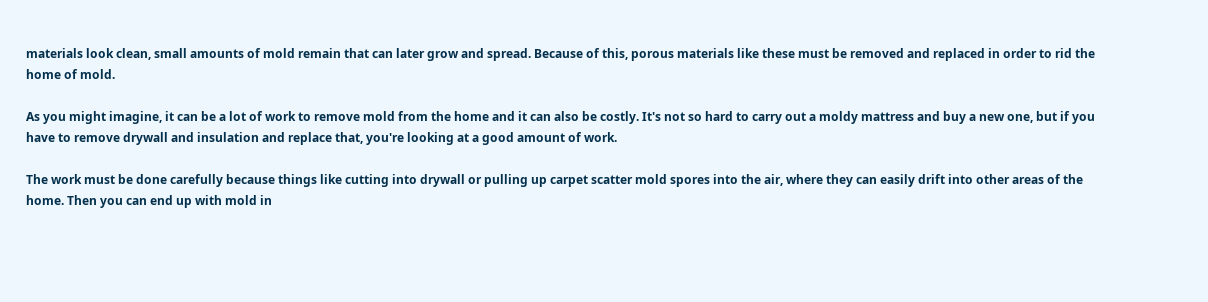materials look clean, small amounts of mold remain that can later grow and spread. Because of this, porous materials like these must be removed and replaced in order to rid the home of mold.

As you might imagine, it can be a lot of work to remove mold from the home and it can also be costly. It's not so hard to carry out a moldy mattress and buy a new one, but if you have to remove drywall and insulation and replace that, you're looking at a good amount of work.

The work must be done carefully because things like cutting into drywall or pulling up carpet scatter mold spores into the air, where they can easily drift into other areas of the home. Then you can end up with mold in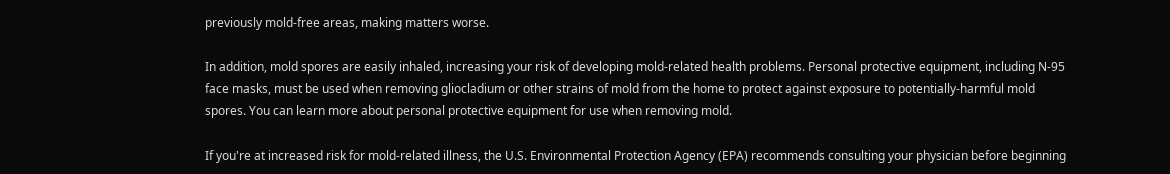previously mold-free areas, making matters worse.

In addition, mold spores are easily inhaled, increasing your risk of developing mold-related health problems. Personal protective equipment, including N-95 face masks, must be used when removing gliocladium or other strains of mold from the home to protect against exposure to potentially-harmful mold spores. You can learn more about personal protective equipment for use when removing mold.

If you're at increased risk for mold-related illness, the U.S. Environmental Protection Agency (EPA) recommends consulting your physician before beginning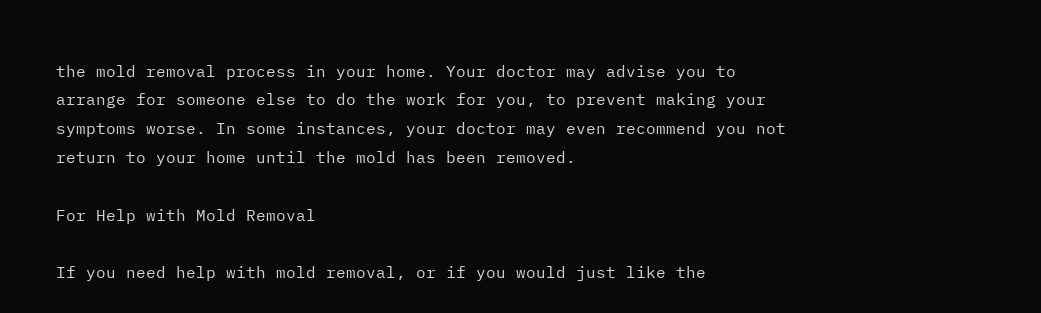the mold removal process in your home. Your doctor may advise you to arrange for someone else to do the work for you, to prevent making your symptoms worse. In some instances, your doctor may even recommend you not return to your home until the mold has been removed.

For Help with Mold Removal

If you need help with mold removal, or if you would just like the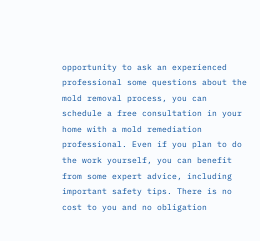opportunity to ask an experienced professional some questions about the mold removal process, you can schedule a free consultation in your home with a mold remediation professional. Even if you plan to do the work yourself, you can benefit from some expert advice, including important safety tips. There is no cost to you and no obligation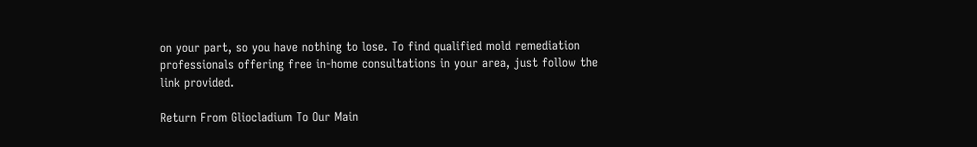on your part, so you have nothing to lose. To find qualified mold remediation professionals offering free in-home consultations in your area, just follow the link provided.

Return From Gliocladium To Our Main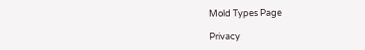Mold Types Page

Privacy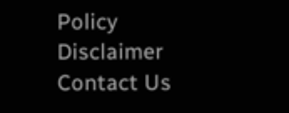Policy    Disclaimer    Contact Us